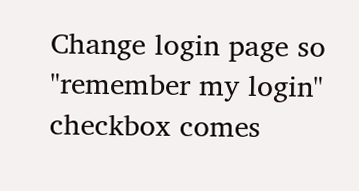Change login page so "remember my login" checkbox comes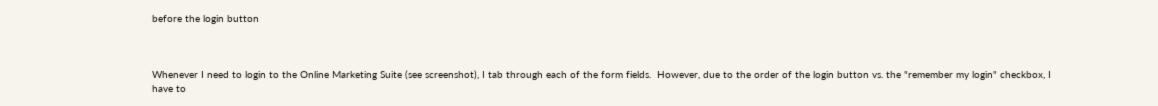before the login button



Whenever I need to login to the Online Marketing Suite (see screenshot), I tab through each of the form fields.  However, due to the order of the login button vs. the "remember my login" checkbox, I have to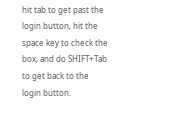hit tab to get past the login button, hit the space key to check the box, and do SHIFT+Tab to get back to the login button.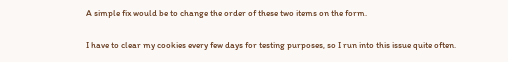A simple fix would be to change the order of these two items on the form.


I have to clear my cookies every few days for testing purposes, so I run into this issue quite often.